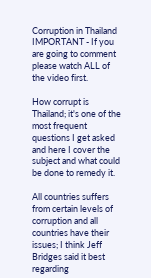Corruption in Thailand
IMPORTANT - If you are going to comment please watch ALL of the video first.

How corrupt is Thailand; it's one of the most frequent questions I get asked and here I cover the subject and what could be done to remedy it.

All countries suffers from certain levels of corruption and all countries have their issues; I think Jeff Bridges said it best regarding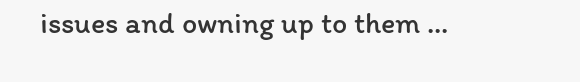issues and owning up to them ...